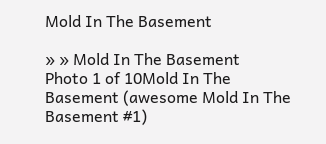Mold In The Basement

» » Mold In The Basement
Photo 1 of 10Mold In The Basement (awesome Mold In The Basement #1)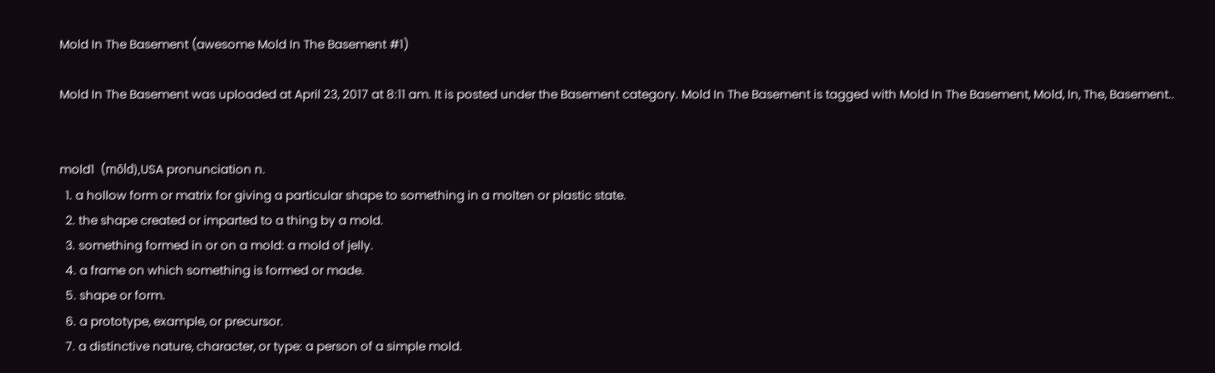Mold In The Basement (awesome Mold In The Basement #1)

Mold In The Basement was uploaded at April 23, 2017 at 8:11 am. It is posted under the Basement category. Mold In The Basement is tagged with Mold In The Basement, Mold, In, The, Basement..


mold1  (mōld),USA pronunciation n.
  1. a hollow form or matrix for giving a particular shape to something in a molten or plastic state.
  2. the shape created or imparted to a thing by a mold.
  3. something formed in or on a mold: a mold of jelly.
  4. a frame on which something is formed or made.
  5. shape or form.
  6. a prototype, example, or precursor.
  7. a distinctive nature, character, or type: a person of a simple mold.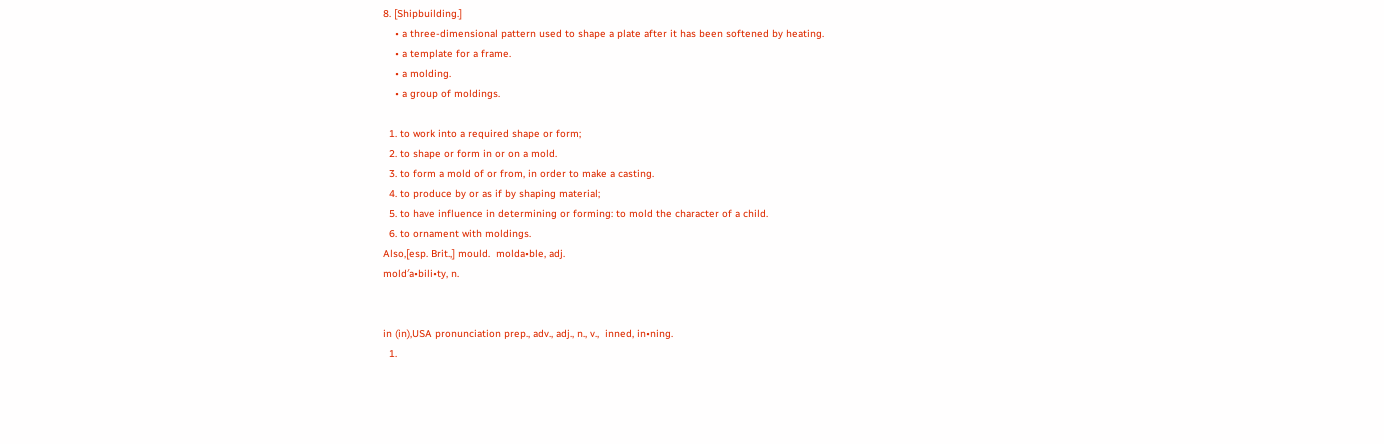8. [Shipbuilding.]
    • a three-dimensional pattern used to shape a plate after it has been softened by heating.
    • a template for a frame.
    • a molding.
    • a group of moldings.

  1. to work into a required shape or form;
  2. to shape or form in or on a mold.
  3. to form a mold of or from, in order to make a casting.
  4. to produce by or as if by shaping material;
  5. to have influence in determining or forming: to mold the character of a child.
  6. to ornament with moldings.
Also,[esp. Brit.,] mould.  molda•ble, adj.
mold′a•bili•ty, n.


in (in),USA pronunciation prep., adv., adj., n., v.,  inned, in•ning.
  1.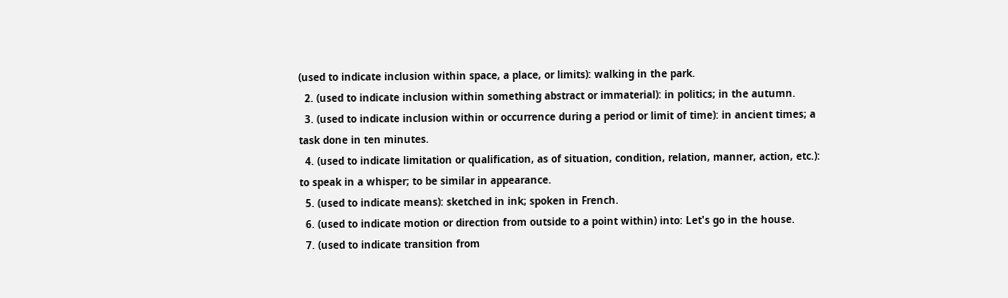(used to indicate inclusion within space, a place, or limits): walking in the park.
  2. (used to indicate inclusion within something abstract or immaterial): in politics; in the autumn.
  3. (used to indicate inclusion within or occurrence during a period or limit of time): in ancient times; a task done in ten minutes.
  4. (used to indicate limitation or qualification, as of situation, condition, relation, manner, action, etc.): to speak in a whisper; to be similar in appearance.
  5. (used to indicate means): sketched in ink; spoken in French.
  6. (used to indicate motion or direction from outside to a point within) into: Let's go in the house.
  7. (used to indicate transition from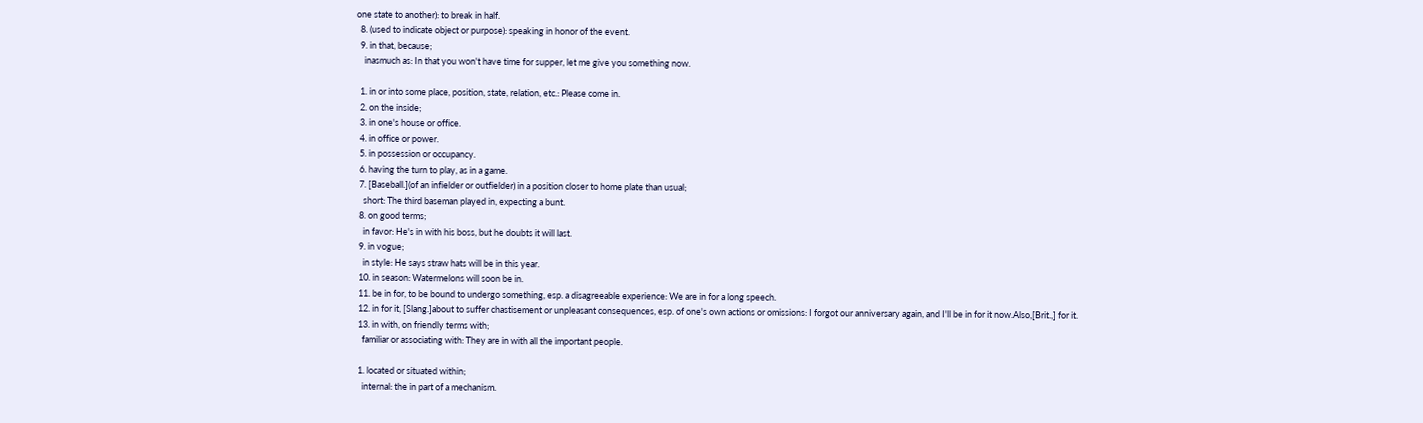one state to another): to break in half.
  8. (used to indicate object or purpose): speaking in honor of the event.
  9. in that, because;
    inasmuch as: In that you won't have time for supper, let me give you something now.

  1. in or into some place, position, state, relation, etc.: Please come in.
  2. on the inside;
  3. in one's house or office.
  4. in office or power.
  5. in possession or occupancy.
  6. having the turn to play, as in a game.
  7. [Baseball.](of an infielder or outfielder) in a position closer to home plate than usual;
    short: The third baseman played in, expecting a bunt.
  8. on good terms;
    in favor: He's in with his boss, but he doubts it will last.
  9. in vogue;
    in style: He says straw hats will be in this year.
  10. in season: Watermelons will soon be in.
  11. be in for, to be bound to undergo something, esp. a disagreeable experience: We are in for a long speech.
  12. in for it, [Slang.]about to suffer chastisement or unpleasant consequences, esp. of one's own actions or omissions: I forgot our anniversary again, and I'll be in for it now.Also,[Brit.,] for it.
  13. in with, on friendly terms with;
    familiar or associating with: They are in with all the important people.

  1. located or situated within;
    internal: the in part of a mechanism.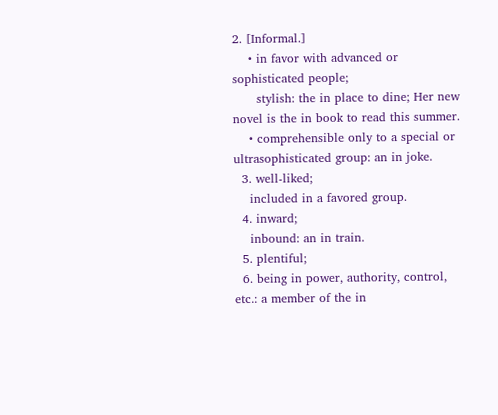2. [Informal.]
    • in favor with advanced or sophisticated people;
      stylish: the in place to dine; Her new novel is the in book to read this summer.
    • comprehensible only to a special or ultrasophisticated group: an in joke.
  3. well-liked;
    included in a favored group.
  4. inward;
    inbound: an in train.
  5. plentiful;
  6. being in power, authority, control, etc.: a member of the in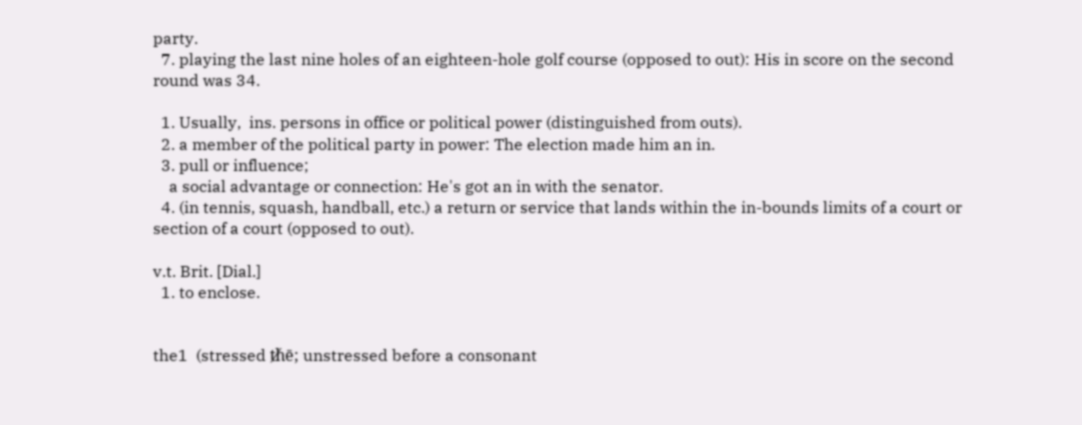party.
  7. playing the last nine holes of an eighteen-hole golf course (opposed to out): His in score on the second round was 34.

  1. Usually,  ins. persons in office or political power (distinguished from outs).
  2. a member of the political party in power: The election made him an in.
  3. pull or influence;
    a social advantage or connection: He's got an in with the senator.
  4. (in tennis, squash, handball, etc.) a return or service that lands within the in-bounds limits of a court or section of a court (opposed to out).

v.t. Brit. [Dial.]
  1. to enclose.


the1  (stressed ᵺē; unstressed before a consonant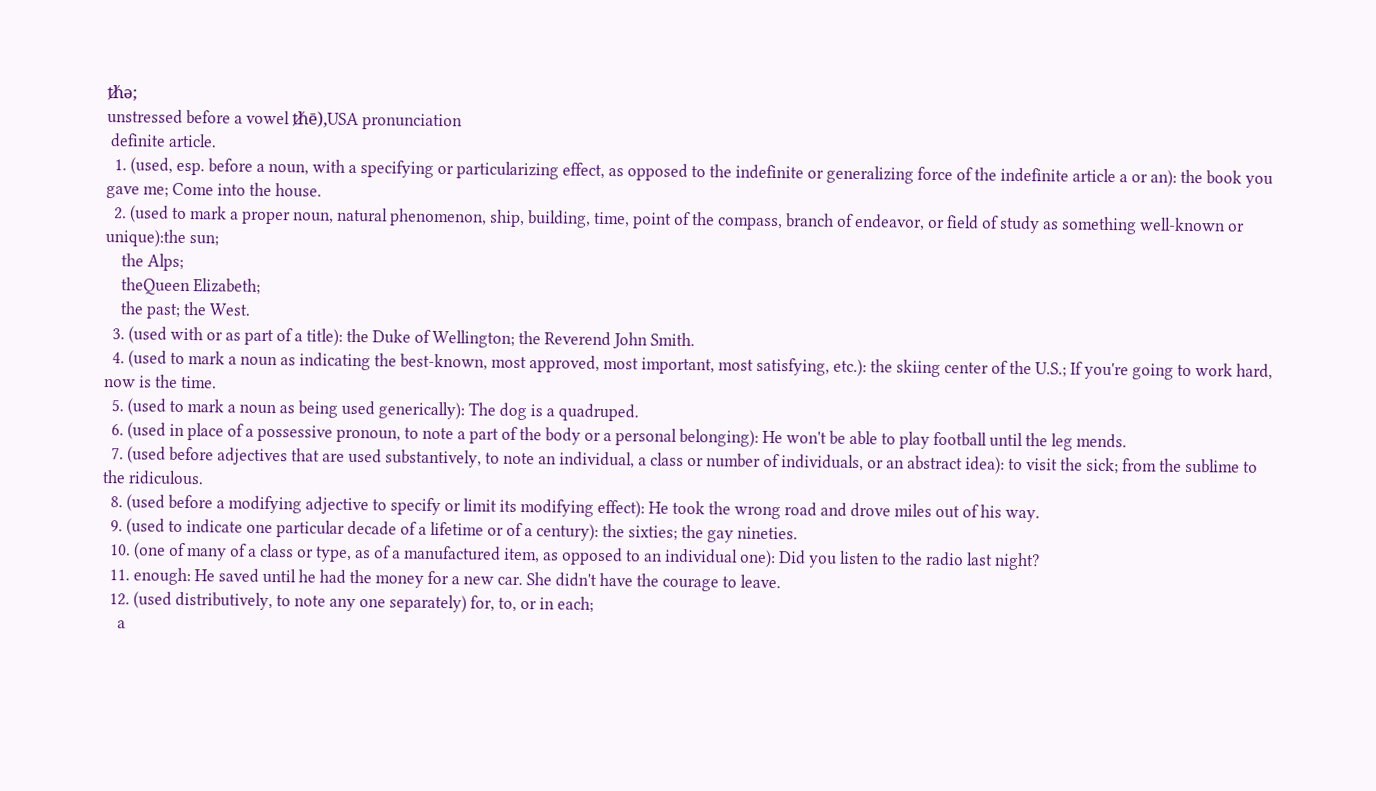ᵺə;
unstressed before a vowel ᵺē),USA pronunciation
 definite article.
  1. (used, esp. before a noun, with a specifying or particularizing effect, as opposed to the indefinite or generalizing force of the indefinite article a or an): the book you gave me; Come into the house.
  2. (used to mark a proper noun, natural phenomenon, ship, building, time, point of the compass, branch of endeavor, or field of study as something well-known or unique):the sun;
    the Alps;
    theQueen Elizabeth;
    the past; the West.
  3. (used with or as part of a title): the Duke of Wellington; the Reverend John Smith.
  4. (used to mark a noun as indicating the best-known, most approved, most important, most satisfying, etc.): the skiing center of the U.S.; If you're going to work hard, now is the time.
  5. (used to mark a noun as being used generically): The dog is a quadruped.
  6. (used in place of a possessive pronoun, to note a part of the body or a personal belonging): He won't be able to play football until the leg mends.
  7. (used before adjectives that are used substantively, to note an individual, a class or number of individuals, or an abstract idea): to visit the sick; from the sublime to the ridiculous.
  8. (used before a modifying adjective to specify or limit its modifying effect): He took the wrong road and drove miles out of his way.
  9. (used to indicate one particular decade of a lifetime or of a century): the sixties; the gay nineties.
  10. (one of many of a class or type, as of a manufactured item, as opposed to an individual one): Did you listen to the radio last night?
  11. enough: He saved until he had the money for a new car. She didn't have the courage to leave.
  12. (used distributively, to note any one separately) for, to, or in each;
    a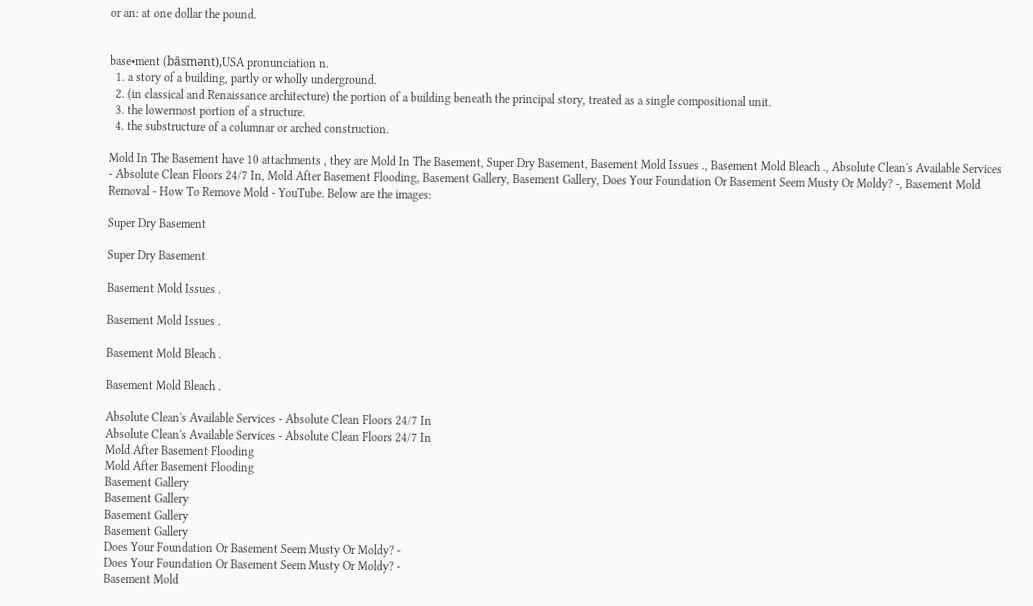or an: at one dollar the pound.


base•ment (bāsmənt),USA pronunciation n.
  1. a story of a building, partly or wholly underground.
  2. (in classical and Renaissance architecture) the portion of a building beneath the principal story, treated as a single compositional unit.
  3. the lowermost portion of a structure.
  4. the substructure of a columnar or arched construction.

Mold In The Basement have 10 attachments , they are Mold In The Basement, Super Dry Basement, Basement Mold Issues ., Basement Mold Bleach ., Absolute Clean's Available Services - Absolute Clean Floors 24/7 In, Mold After Basement Flooding, Basement Gallery, Basement Gallery, Does Your Foundation Or Basement Seem Musty Or Moldy? -, Basement Mold Removal - How To Remove Mold - YouTube. Below are the images:

Super Dry Basement

Super Dry Basement

Basement Mold Issues .

Basement Mold Issues .

Basement Mold Bleach .

Basement Mold Bleach .

Absolute Clean's Available Services - Absolute Clean Floors 24/7 In
Absolute Clean's Available Services - Absolute Clean Floors 24/7 In
Mold After Basement Flooding
Mold After Basement Flooding
Basement Gallery
Basement Gallery
Basement Gallery
Basement Gallery
Does Your Foundation Or Basement Seem Musty Or Moldy? -
Does Your Foundation Or Basement Seem Musty Or Moldy? -
Basement Mold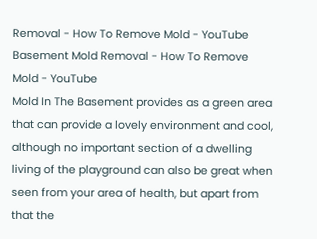Removal - How To Remove Mold - YouTube
Basement Mold Removal - How To Remove Mold - YouTube
Mold In The Basement provides as a green area that can provide a lovely environment and cool, although no important section of a dwelling living of the playground can also be great when seen from your area of health, but apart from that the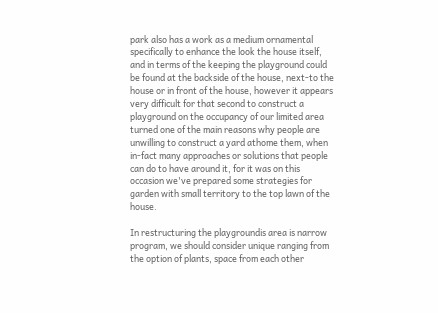park also has a work as a medium ornamental specifically to enhance the look the house itself, and in terms of the keeping the playground could be found at the backside of the house, next-to the house or in front of the house, however it appears very difficult for that second to construct a playground on the occupancy of our limited area turned one of the main reasons why people are unwilling to construct a yard athome them, when in-fact many approaches or solutions that people can do to have around it, for it was on this occasion we've prepared some strategies for garden with small territory to the top lawn of the house.

In restructuring the playgroundis area is narrow program, we should consider unique ranging from the option of plants, space from each other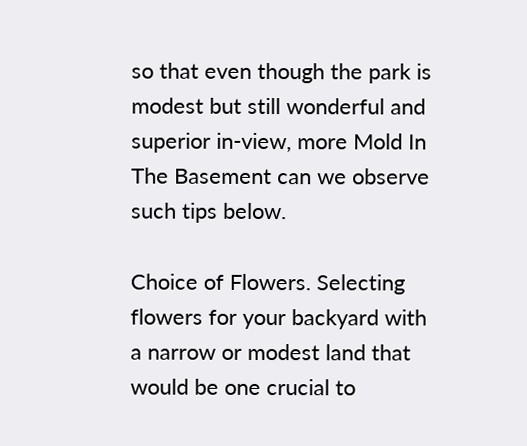so that even though the park is modest but still wonderful and superior in-view, more Mold In The Basement can we observe such tips below.

Choice of Flowers. Selecting flowers for your backyard with a narrow or modest land that would be one crucial to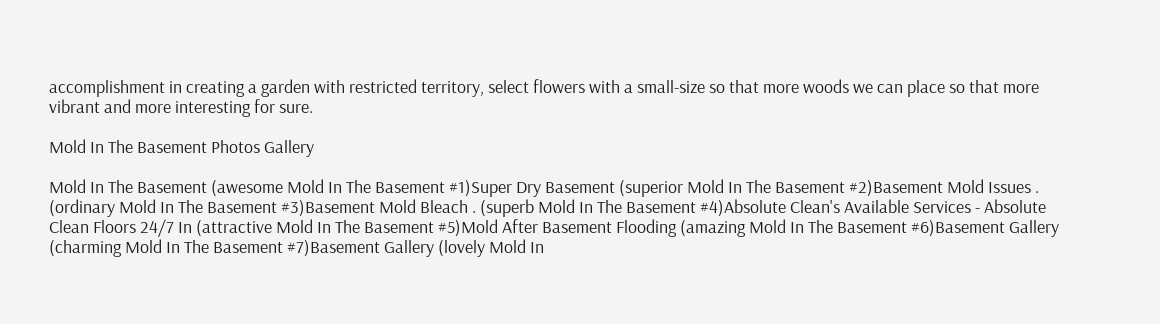accomplishment in creating a garden with restricted territory, select flowers with a small-size so that more woods we can place so that more vibrant and more interesting for sure.

Mold In The Basement Photos Gallery

Mold In The Basement (awesome Mold In The Basement #1)Super Dry Basement (superior Mold In The Basement #2)Basement Mold Issues . (ordinary Mold In The Basement #3)Basement Mold Bleach . (superb Mold In The Basement #4)Absolute Clean's Available Services - Absolute Clean Floors 24/7 In (attractive Mold In The Basement #5)Mold After Basement Flooding (amazing Mold In The Basement #6)Basement Gallery (charming Mold In The Basement #7)Basement Gallery (lovely Mold In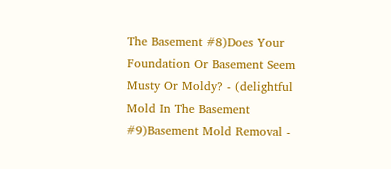The Basement #8)Does Your Foundation Or Basement Seem Musty Or Moldy? - (delightful Mold In The Basement #9)Basement Mold Removal -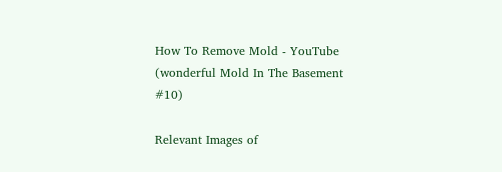How To Remove Mold - YouTube (wonderful Mold In The Basement #10)

Relevant Images of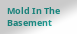Mold In The Basement